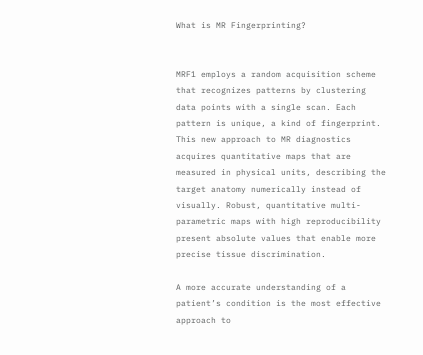What is MR Fingerprinting?


MRF1 employs a random acquisition scheme that recognizes patterns by clustering data points with a single scan. Each pattern is unique, a kind of fingerprint. This new approach to MR diagnostics acquires quantitative maps that are measured in physical units, describing the target anatomy numerically instead of visually. Robust, quantitative multi-parametric maps with high reproducibility present absolute values that enable more precise tissue discrimination.

A more accurate understanding of a patient’s condition is the most effective approach to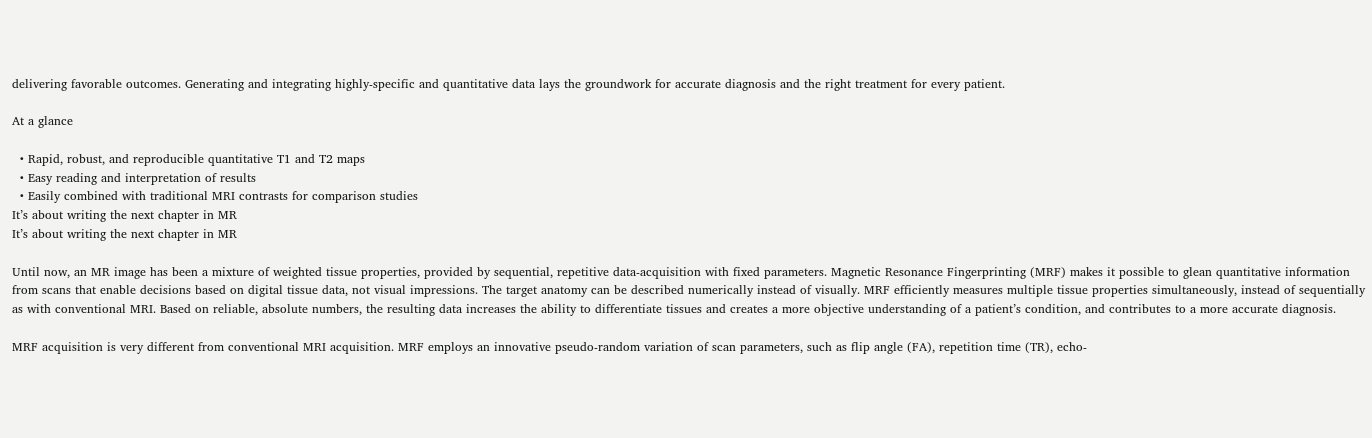delivering favorable outcomes. Generating and integrating highly-specific and quantitative data lays the groundwork for accurate diagnosis and the right treatment for every patient.

At a glance

  • Rapid, robust, and reproducible quantitative T1 and T2 maps
  • Easy reading and interpretation of results
  • Easily combined with traditional MRI contrasts for comparison studies
It’s about writing the next chapter in MR
It’s about writing the next chapter in MR

Until now, an MR image has been a mixture of weighted tissue properties, provided by sequential, repetitive data-acquisition with fixed parameters. Magnetic Resonance Fingerprinting (MRF) makes it possible to glean quantitative information from scans that enable decisions based on digital tissue data, not visual impressions. The target anatomy can be described numerically instead of visually. MRF efficiently measures multiple tissue properties simultaneously, instead of sequentially as with conventional MRI. Based on reliable, absolute numbers, the resulting data increases the ability to differentiate tissues and creates a more objective understanding of a patient’s condition, and contributes to a more accurate diagnosis.

MRF acquisition is very different from conventional MRI acquisition. MRF employs an innovative pseudo-random variation of scan parameters, such as flip angle (FA), repetition time (TR), echo-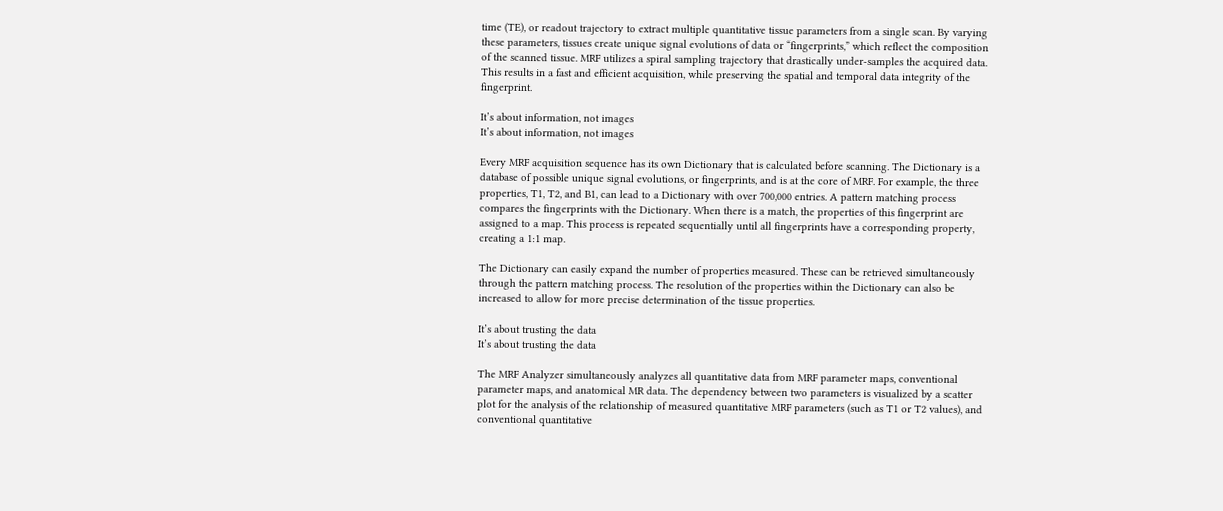time (TE), or readout trajectory to extract multiple quantitative tissue parameters from a single scan. By varying these parameters, tissues create unique signal evolutions of data or “fingerprints,” which reflect the composition of the scanned tissue. MRF utilizes a spiral sampling trajectory that drastically under-samples the acquired data. This results in a fast and efficient acquisition, while preserving the spatial and temporal data integrity of the fingerprint.

It’s about information, not images
It’s about information, not images

Every MRF acquisition sequence has its own Dictionary that is calculated before scanning. The Dictionary is a database of possible unique signal evolutions, or fingerprints, and is at the core of MRF. For example, the three properties, T1, T2, and B1, can lead to a Dictionary with over 700,000 entries. A pattern matching process compares the fingerprints with the Dictionary. When there is a match, the properties of this fingerprint are assigned to a map. This process is repeated sequentially until all fingerprints have a corresponding property, creating a 1:1 map.

The Dictionary can easily expand the number of properties measured. These can be retrieved simultaneously through the pattern matching process. The resolution of the properties within the Dictionary can also be increased to allow for more precise determination of the tissue properties.

It’s about trusting the data
It’s about trusting the data

The MRF Analyzer simultaneously analyzes all quantitative data from MRF parameter maps, conventional parameter maps, and anatomical MR data. The dependency between two parameters is visualized by a scatter plot for the analysis of the relationship of measured quantitative MRF parameters (such as T1 or T2 values), and conventional quantitative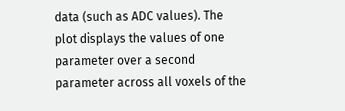data (such as ADC values). The plot displays the values of one parameter over a second parameter across all voxels of the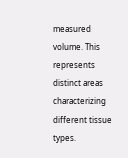measured volume. This represents distinct areas characterizing different tissue types.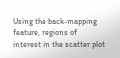Using the back-mapping feature, regions of interest in the scatter plot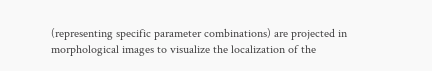(representing specific parameter combinations) are projected in morphological images to visualize the localization of the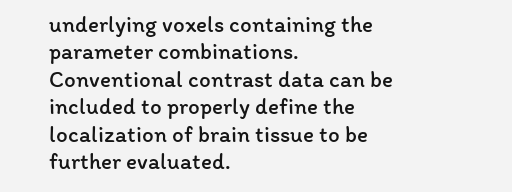underlying voxels containing the parameter combinations. Conventional contrast data can be included to properly define the localization of brain tissue to be further evaluated.